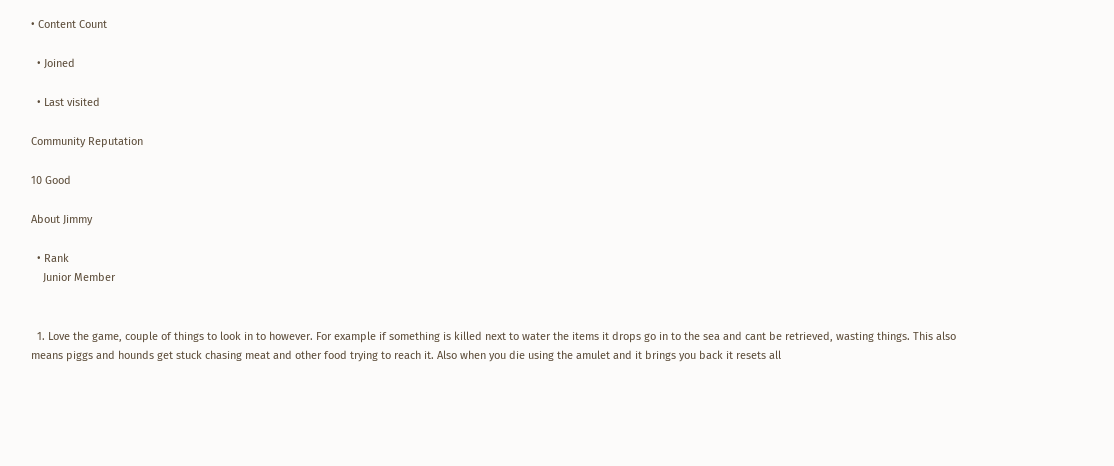• Content Count

  • Joined

  • Last visited

Community Reputation

10 Good

About Jimmy

  • Rank
    Junior Member


  1. Love the game, couple of things to look in to however. For example if something is killed next to water the items it drops go in to the sea and cant be retrieved, wasting things. This also means piggs and hounds get stuck chasing meat and other food trying to reach it. Also when you die using the amulet and it brings you back it resets all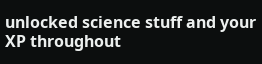unlocked science stuff and your XP throughout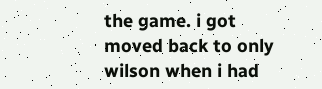the game. i got moved back to only wilson when i had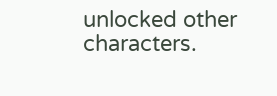unlocked other characters.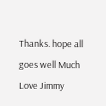Thanks. hope all goes well Much Love Jimmy